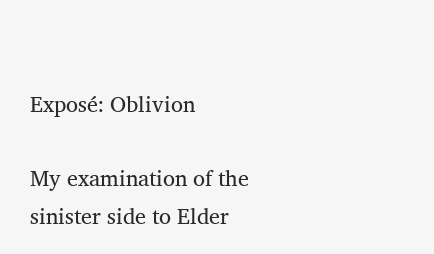Exposé: Oblivion

My examination of the sinister side to Elder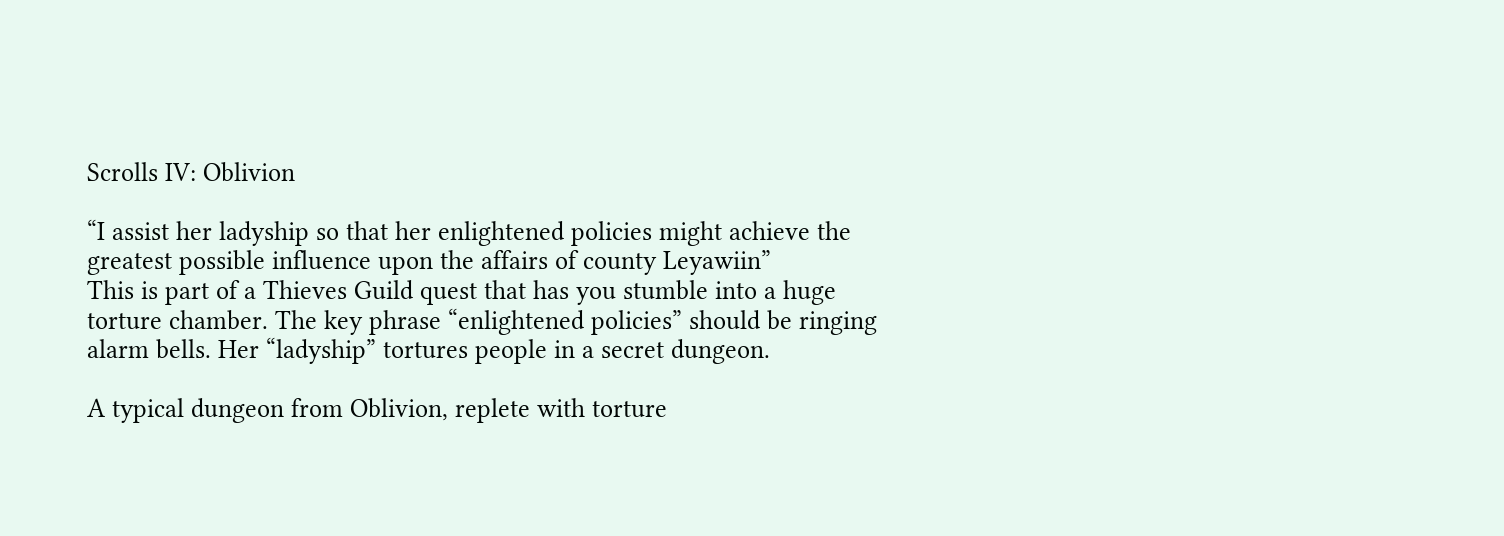Scrolls IV: Oblivion

“I assist her ladyship so that her enlightened policies might achieve the greatest possible influence upon the affairs of county Leyawiin”
This is part of a Thieves Guild quest that has you stumble into a huge torture chamber. The key phrase “enlightened policies” should be ringing alarm bells. Her “ladyship” tortures people in a secret dungeon.

A typical dungeon from Oblivion, replete with torture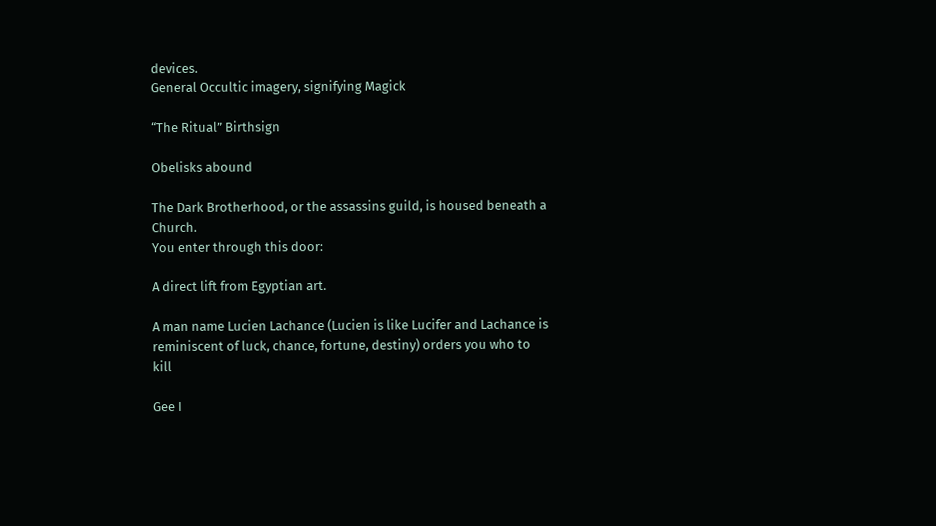devices.
General Occultic imagery, signifying Magick

“The Ritual” Birthsign

Obelisks abound

The Dark Brotherhood, or the assassins guild, is housed beneath a Church.
You enter through this door:

A direct lift from Egyptian art.

A man name Lucien Lachance (Lucien is like Lucifer and Lachance is reminiscent of luck, chance, fortune, destiny) orders you who to kill

Gee I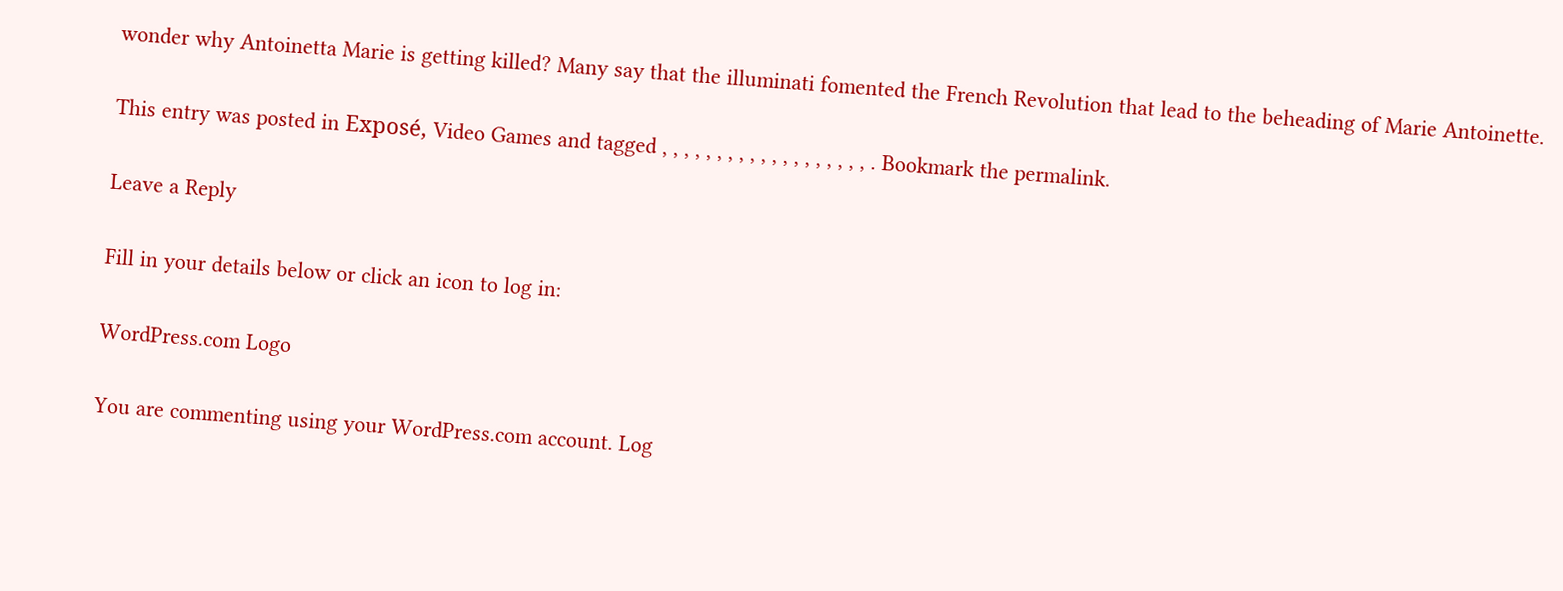wonder why Antoinetta Marie is getting killed? Many say that the illuminati fomented the French Revolution that lead to the beheading of Marie Antoinette.

This entry was posted in Exposé, Video Games and tagged , , , , , , , , , , , , , , , , , , , . Bookmark the permalink.

Leave a Reply

Fill in your details below or click an icon to log in:

WordPress.com Logo

You are commenting using your WordPress.com account. Log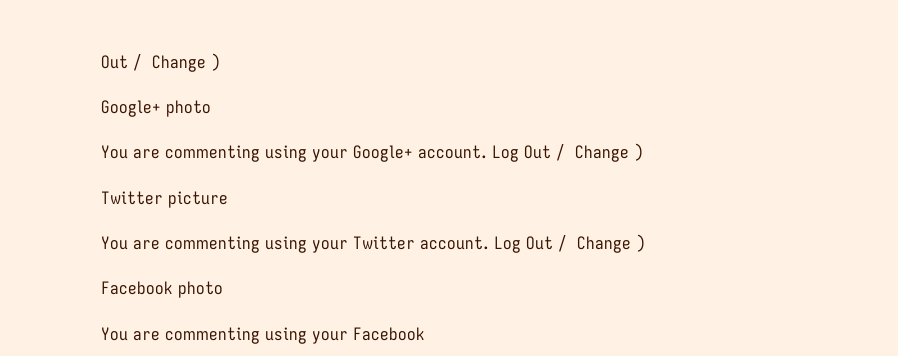Out /  Change )

Google+ photo

You are commenting using your Google+ account. Log Out /  Change )

Twitter picture

You are commenting using your Twitter account. Log Out /  Change )

Facebook photo

You are commenting using your Facebook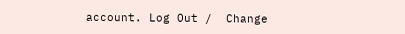account. Log Out /  Change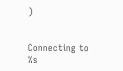)


Connecting to %s